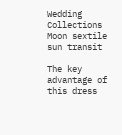Wedding Collections
Moon sextile sun transit

The key advantage of this dress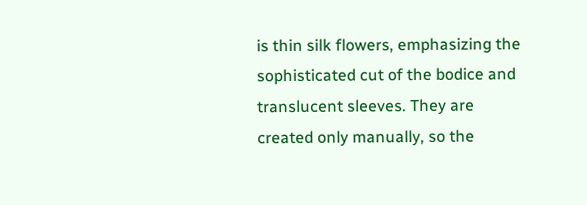is thin silk flowers, emphasizing the sophisticated cut of the bodice and translucent sleeves. They are created only manually, so the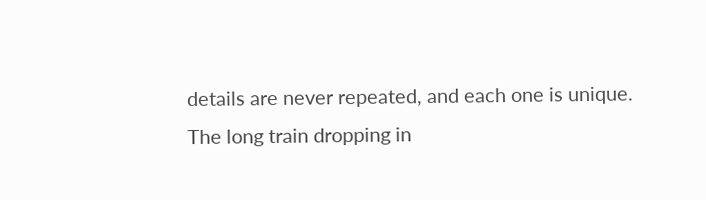details are never repeated, and each one is unique. The long train dropping in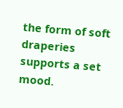the form of soft draperies supports a set mood.